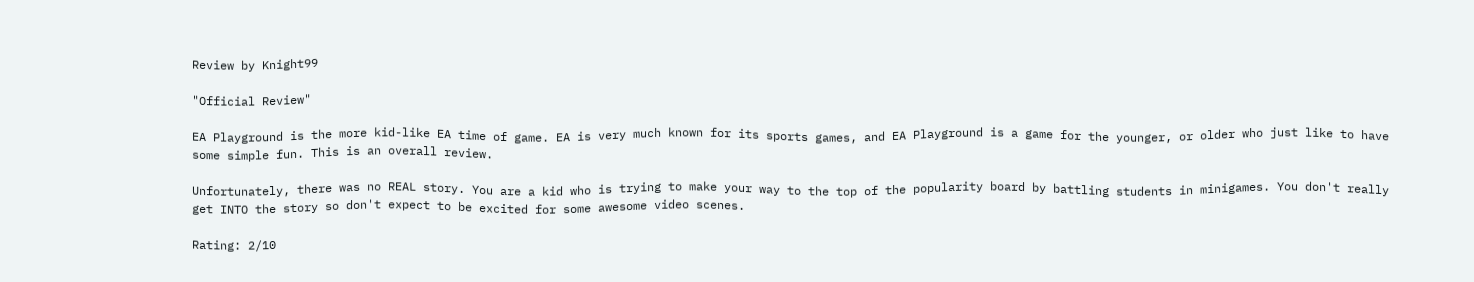Review by Knight99

"Official Review"

EA Playground is the more kid-like EA time of game. EA is very much known for its sports games, and EA Playground is a game for the younger, or older who just like to have some simple fun. This is an overall review.

Unfortunately, there was no REAL story. You are a kid who is trying to make your way to the top of the popularity board by battling students in minigames. You don't really get INTO the story so don't expect to be excited for some awesome video scenes.

Rating: 2/10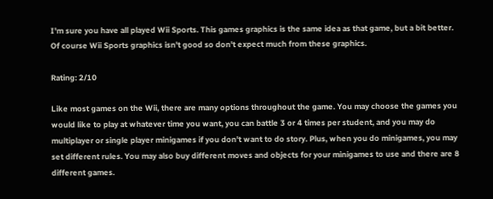I'm sure you have all played Wii Sports. This games graphics is the same idea as that game, but a bit better. Of course Wii Sports graphics isn't good so don't expect much from these graphics.

Rating: 2/10

Like most games on the Wii, there are many options throughout the game. You may choose the games you would like to play at whatever time you want, you can battle 3 or 4 times per student, and you may do multiplayer or single player minigames if you don't want to do story. Plus, when you do minigames, you may set different rules. You may also buy different moves and objects for your minigames to use and there are 8 different games.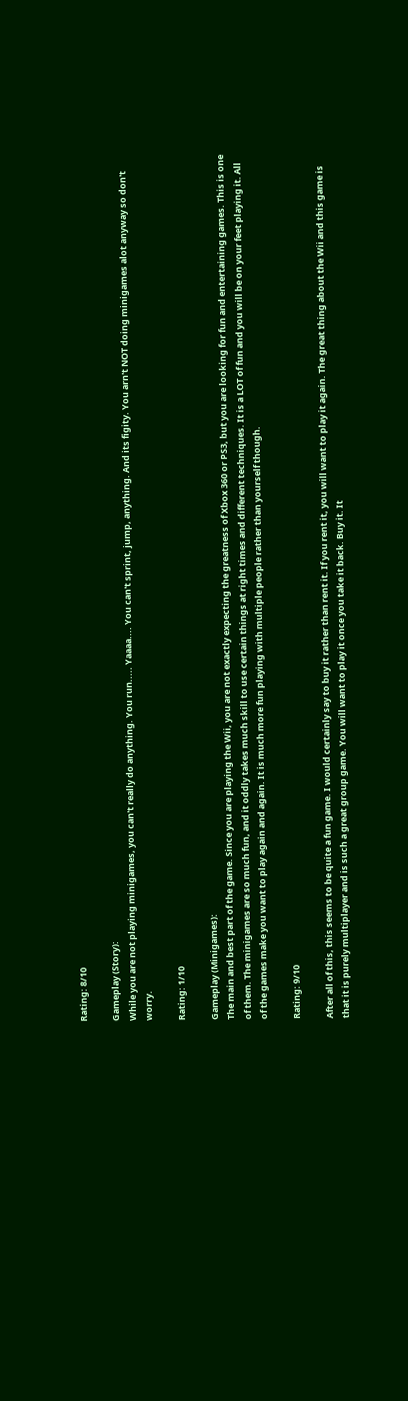Rating: 8/10

Gameplay (Story):
While you are not playing minigames, you can't really do anything. You run..... Yaaaa.... You can't sprint, jump, anything. And its figity. You arn't NOT doing minigames alot anyway so don't worry.

Rating: 1/10

Gameplay (Minigames):
The main and best part of the game. Since you are playing the Wii, you are not exactly expecting the greatness of Xbox 360 or PS3, but you are looking for fun and entertaining games. This is one of them. The minigames are so much fun, and it oddly takes much skill to use certain things at right times and different techniques. It is a LOT of fun and you will be on your feet playing it. All of the games make you want to play again and again. It is much more fun playing with multiple people rather than yourself though.

Rating: 9/10

After all of this, this seems to be quite a fun game. I would certainly say to buy it rather than rent it. If you rent it, you will want to play it again. The great thing about the Wii and this game is that it is purely multiplayer and is such a great group game. You will want to play it once you take it back. Buy it. It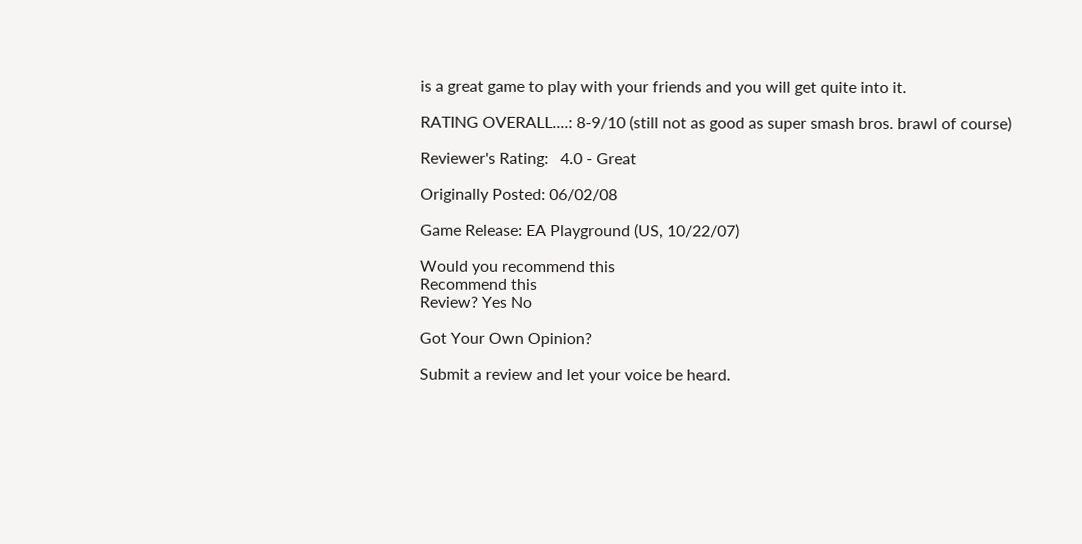is a great game to play with your friends and you will get quite into it.

RATING OVERALL....: 8-9/10 (still not as good as super smash bros. brawl of course)

Reviewer's Rating:   4.0 - Great

Originally Posted: 06/02/08

Game Release: EA Playground (US, 10/22/07)

Would you recommend this
Recommend this
Review? Yes No

Got Your Own Opinion?

Submit a review and let your voice be heard.